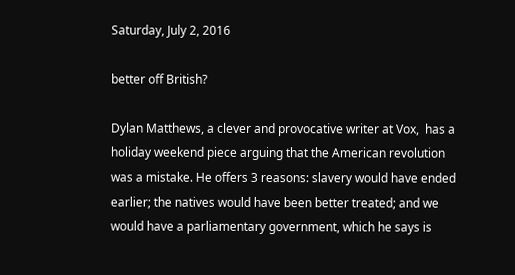Saturday, July 2, 2016

better off British?

Dylan Matthews, a clever and provocative writer at Vox,  has a holiday weekend piece arguing that the American revolution was a mistake. He offers 3 reasons: slavery would have ended earlier; the natives would have been better treated; and we would have a parliamentary government, which he says is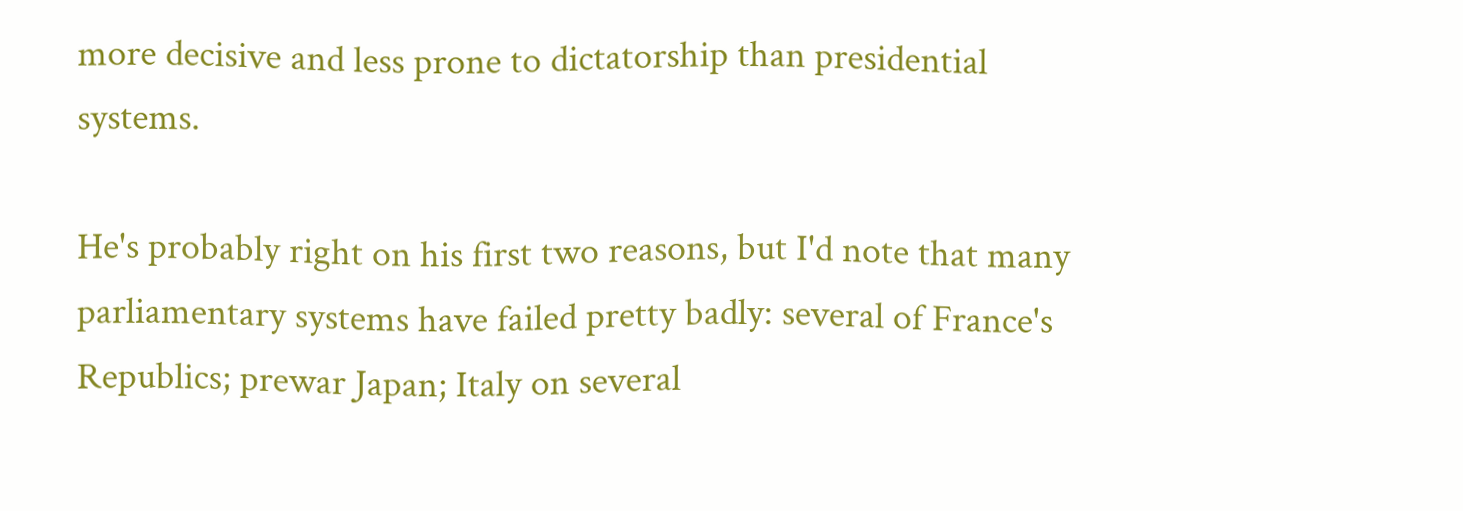more decisive and less prone to dictatorship than presidential systems.

He's probably right on his first two reasons, but I'd note that many parliamentary systems have failed pretty badly: several of France's Republics; prewar Japan; Italy on several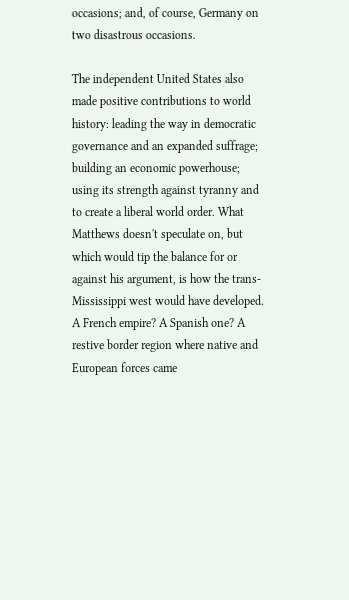occasions; and, of course, Germany on two disastrous occasions.

The independent United States also made positive contributions to world history: leading the way in democratic governance and an expanded suffrage; building an economic powerhouse; using its strength against tyranny and to create a liberal world order. What Matthews doesn't speculate on, but which would tip the balance for or against his argument, is how the trans-Mississippi west would have developed. A French empire? A Spanish one? A restive border region where native and European forces came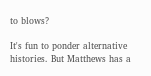to blows?

It's fun to ponder alternative histories. But Matthews has a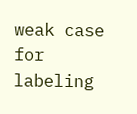weak case for labeling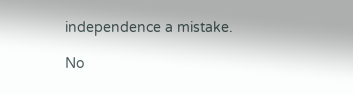independence a mistake.

No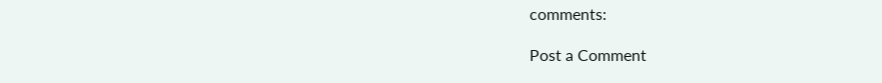comments:

Post a Comment